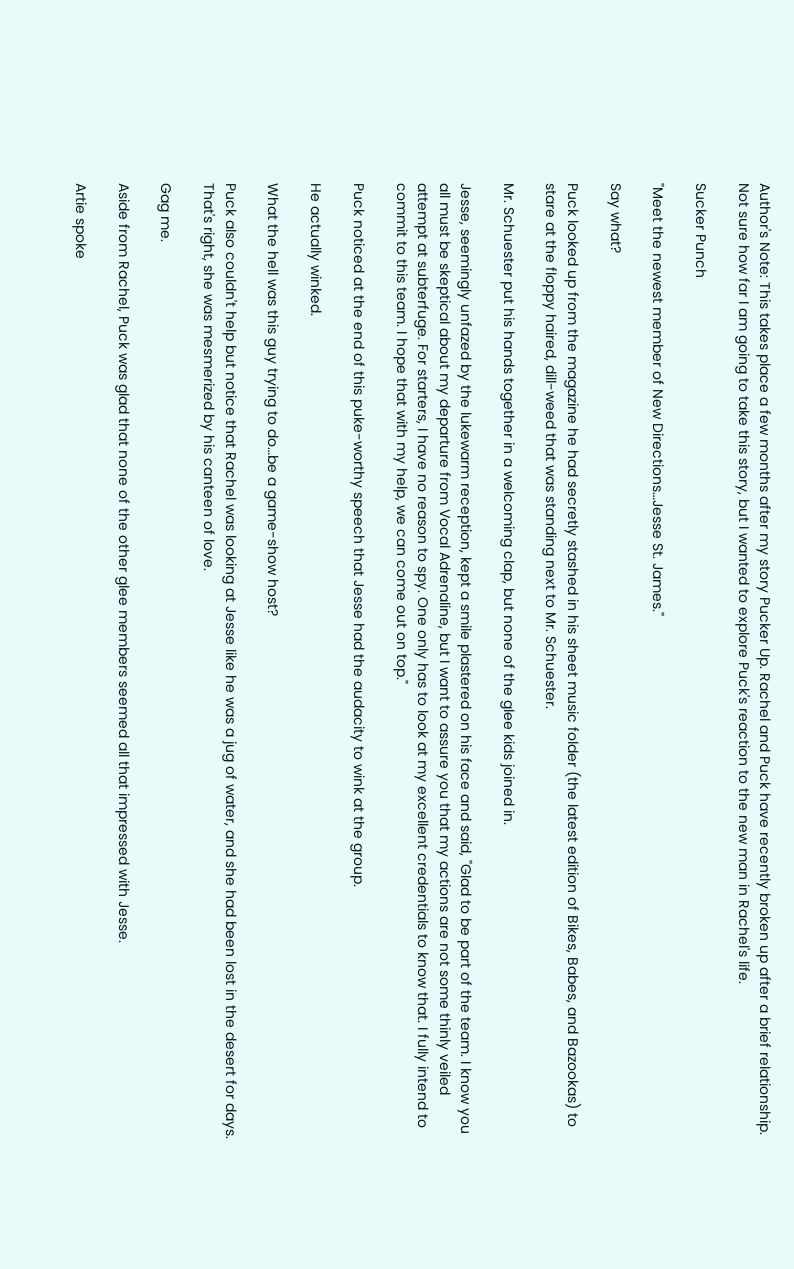Author's Note: This takes place a few months after my story Pucker Up. Rachel and Puck have recently broken up after a brief relationship. Not sure how far I am going to take this story, but I wanted to explore Puck's reaction to the new man in Rachel's life.

Sucker Punch

"Meet the newest member of New Directions…Jesse St. James."

Say what?

Puck looked up from the magazine he had secretly stashed in his sheet music folder (the latest edition of Bikes, Babes, and Bazookas) to stare at the floppy haired, dill-weed that was standing next to Mr. Schuester.

Mr. Schuester put his hands together in a welcoming clap, but none of the glee kids joined in.

Jesse, seemingly unfazed by the lukewarm reception, kept a smile plastered on his face and said, "Glad to be part of the team. I know you all must be skeptical about my departure from Vocal Adrenaline, but I want to assure you that my actions are not some thinly veiled attempt at subterfuge. For starters, I have no reason to spy. One only has to look at my excellent credentials to know that. I fully intend to commit to this team. I hope that with my help, we can come out on top."

Puck noticed at the end of this puke-worthy speech that Jesse had the audacity to wink at the group.

He actually winked.

What the hell was this guy trying to do…be a game-show host?

Puck also couldn't help but notice that Rachel was looking at Jesse like he was a jug of water, and she had been lost in the desert for days. That's right, she was mesmerized by his canteen of love.

Gag me.

Aside from Rachel, Puck was glad that none of the other glee members seemed all that impressed with Jesse.

Artie spoke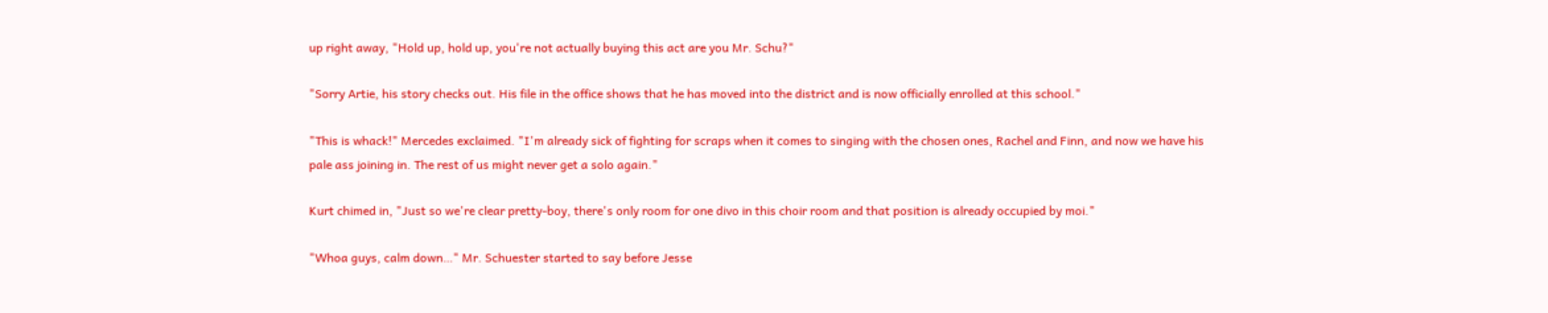up right away, "Hold up, hold up, you're not actually buying this act are you Mr. Schu?"

"Sorry Artie, his story checks out. His file in the office shows that he has moved into the district and is now officially enrolled at this school."

"This is whack!" Mercedes exclaimed. "I'm already sick of fighting for scraps when it comes to singing with the chosen ones, Rachel and Finn, and now we have his pale ass joining in. The rest of us might never get a solo again."

Kurt chimed in, "Just so we're clear pretty-boy, there's only room for one divo in this choir room and that position is already occupied by moi."

"Whoa guys, calm down…" Mr. Schuester started to say before Jesse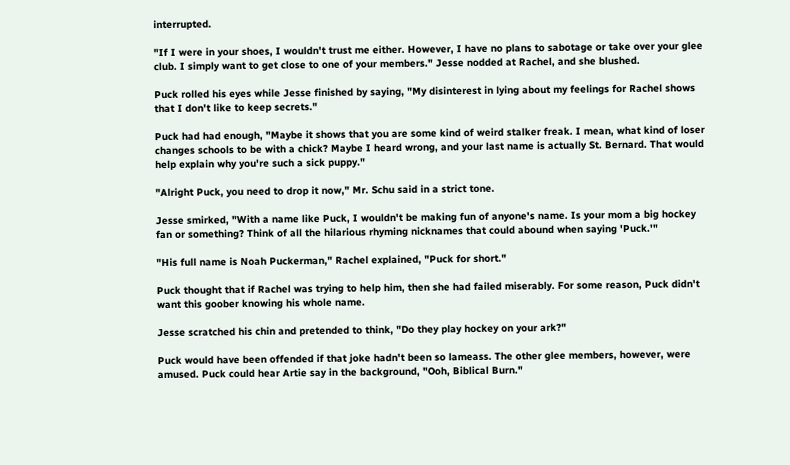interrupted.

"If I were in your shoes, I wouldn't trust me either. However, I have no plans to sabotage or take over your glee club. I simply want to get close to one of your members." Jesse nodded at Rachel, and she blushed.

Puck rolled his eyes while Jesse finished by saying, "My disinterest in lying about my feelings for Rachel shows that I don't like to keep secrets."

Puck had had enough, "Maybe it shows that you are some kind of weird stalker freak. I mean, what kind of loser changes schools to be with a chick? Maybe I heard wrong, and your last name is actually St. Bernard. That would help explain why you're such a sick puppy."

"Alright Puck, you need to drop it now," Mr. Schu said in a strict tone.

Jesse smirked, "With a name like Puck, I wouldn't be making fun of anyone's name. Is your mom a big hockey fan or something? Think of all the hilarious rhyming nicknames that could abound when saying 'Puck.'"

"His full name is Noah Puckerman," Rachel explained, "Puck for short."

Puck thought that if Rachel was trying to help him, then she had failed miserably. For some reason, Puck didn't want this goober knowing his whole name.

Jesse scratched his chin and pretended to think, "Do they play hockey on your ark?"

Puck would have been offended if that joke hadn't been so lameass. The other glee members, however, were amused. Puck could hear Artie say in the background, "Ooh, Biblical Burn."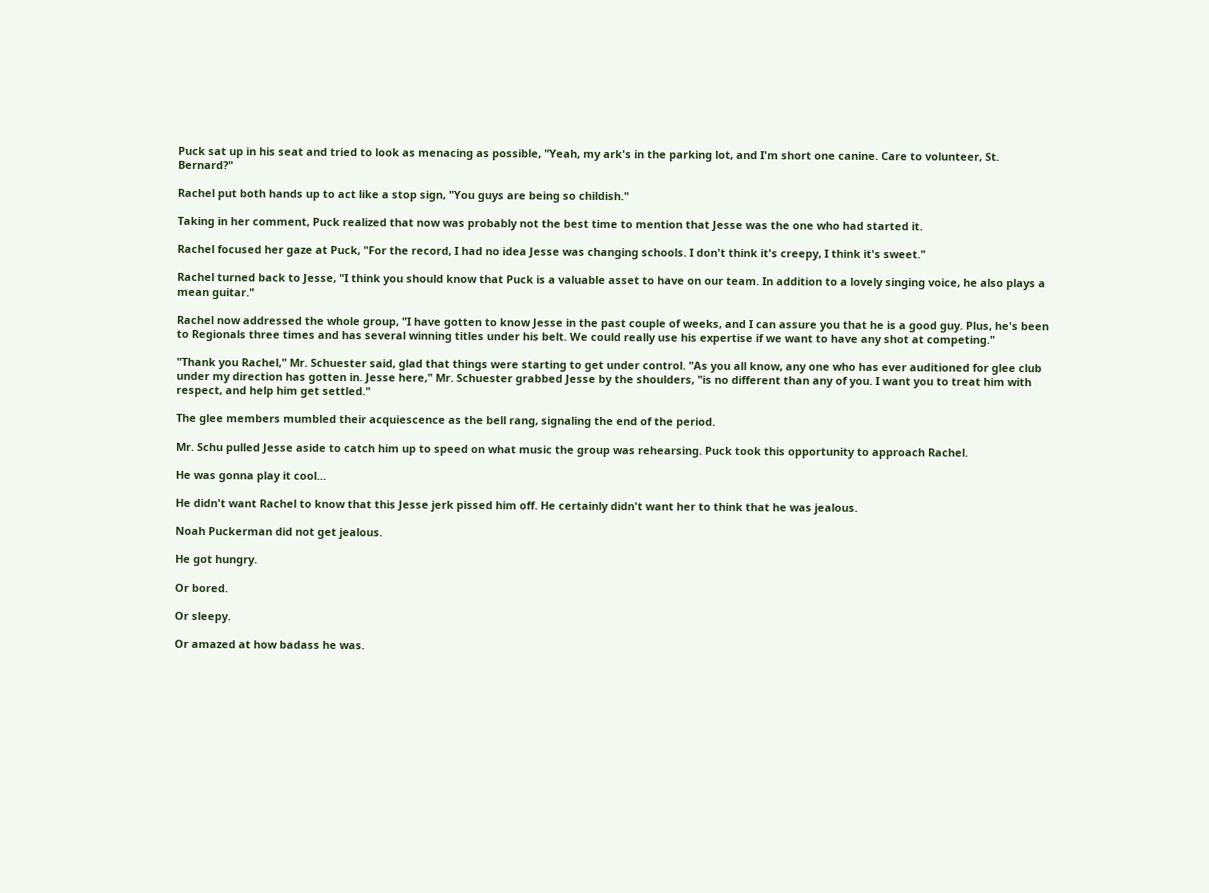Puck sat up in his seat and tried to look as menacing as possible, "Yeah, my ark's in the parking lot, and I'm short one canine. Care to volunteer, St. Bernard?"

Rachel put both hands up to act like a stop sign, "You guys are being so childish."

Taking in her comment, Puck realized that now was probably not the best time to mention that Jesse was the one who had started it.

Rachel focused her gaze at Puck, "For the record, I had no idea Jesse was changing schools. I don't think it's creepy, I think it's sweet."

Rachel turned back to Jesse, "I think you should know that Puck is a valuable asset to have on our team. In addition to a lovely singing voice, he also plays a mean guitar."

Rachel now addressed the whole group, "I have gotten to know Jesse in the past couple of weeks, and I can assure you that he is a good guy. Plus, he's been to Regionals three times and has several winning titles under his belt. We could really use his expertise if we want to have any shot at competing."

"Thank you Rachel," Mr. Schuester said, glad that things were starting to get under control. "As you all know, any one who has ever auditioned for glee club under my direction has gotten in. Jesse here," Mr. Schuester grabbed Jesse by the shoulders, "is no different than any of you. I want you to treat him with respect, and help him get settled."

The glee members mumbled their acquiescence as the bell rang, signaling the end of the period.

Mr. Schu pulled Jesse aside to catch him up to speed on what music the group was rehearsing. Puck took this opportunity to approach Rachel.

He was gonna play it cool…

He didn't want Rachel to know that this Jesse jerk pissed him off. He certainly didn't want her to think that he was jealous.

Noah Puckerman did not get jealous.

He got hungry.

Or bored.

Or sleepy.

Or amazed at how badass he was.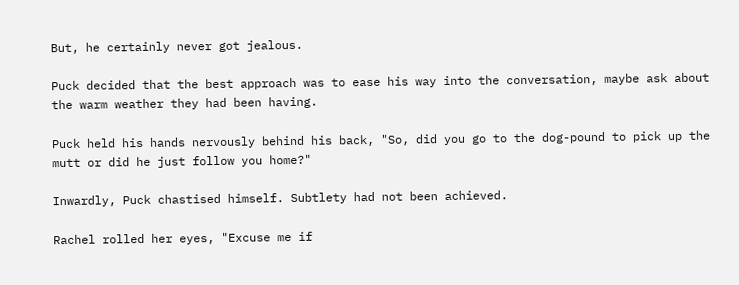But, he certainly never got jealous.

Puck decided that the best approach was to ease his way into the conversation, maybe ask about the warm weather they had been having.

Puck held his hands nervously behind his back, "So, did you go to the dog-pound to pick up the mutt or did he just follow you home?"

Inwardly, Puck chastised himself. Subtlety had not been achieved.

Rachel rolled her eyes, "Excuse me if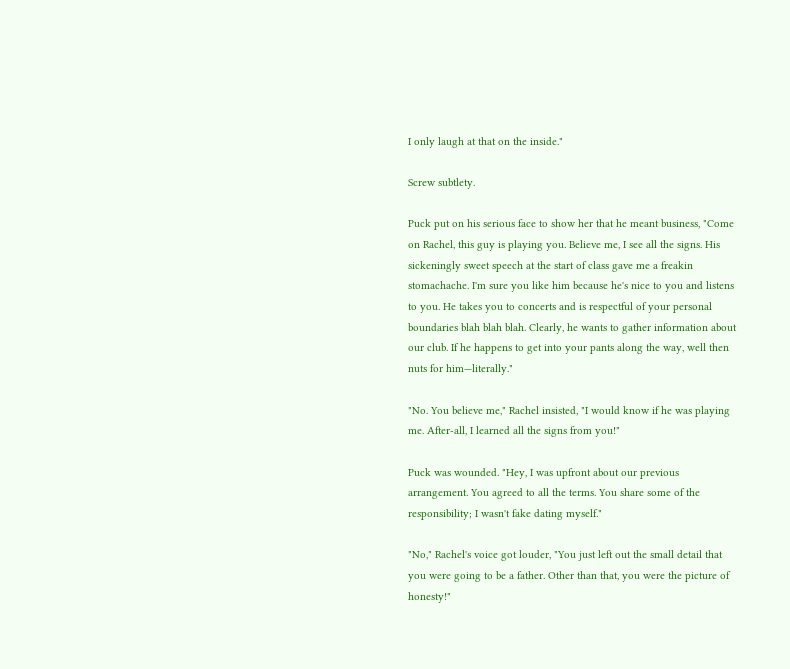I only laugh at that on the inside."

Screw subtlety.

Puck put on his serious face to show her that he meant business, "Come on Rachel, this guy is playing you. Believe me, I see all the signs. His sickeningly sweet speech at the start of class gave me a freakin stomachache. I'm sure you like him because he's nice to you and listens to you. He takes you to concerts and is respectful of your personal boundaries blah blah blah. Clearly, he wants to gather information about our club. If he happens to get into your pants along the way, well then nuts for him—literally."

"No. You believe me," Rachel insisted, "I would know if he was playing me. After-all, I learned all the signs from you!"

Puck was wounded. "Hey, I was upfront about our previous arrangement. You agreed to all the terms. You share some of the responsibility; I wasn't fake dating myself."

"No," Rachel's voice got louder, "You just left out the small detail that you were going to be a father. Other than that, you were the picture of honesty!"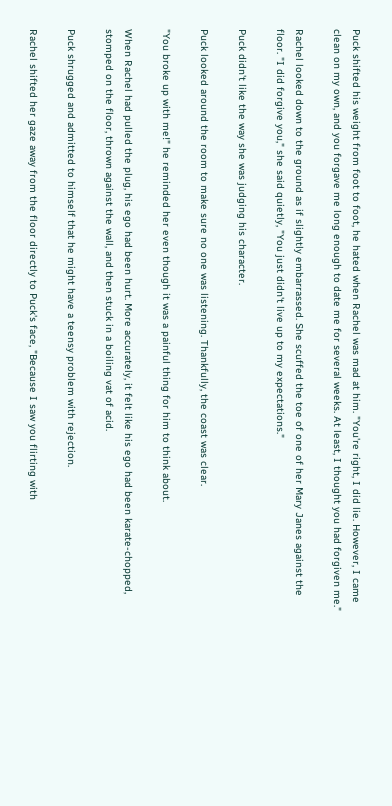Puck shifted his weight from foot to foot, he hated when Rachel was mad at him. "You're right, I did lie. However, I came clean on my own, and you forgave me long enough to date me for several weeks. At least, I thought you had forgiven me."

Rachel looked down to the ground as if slightly embarrassed. She scuffed the toe of one of her Mary Janes against the floor. "I did forgive you," she said quietly, "You just didn't live up to my expectations."

Puck didn't like the way she was judging his character.

Puck looked around the room to make sure no one was listening. Thankfully, the coast was clear.

"You broke up with me!" he reminded her even though it was a painful thing for him to think about.

When Rachel had pulled the plug, his ego had been hurt. More accurately, it felt like his ego had been karate-chopped, stomped on the floor, thrown against the wall, and then stuck in a boiling vat of acid.

Puck shrugged and admitted to himself that he might have a teensy problem with rejection.

Rachel shifted her gaze away from the floor directly to Puck's face, "Because I saw you flirting with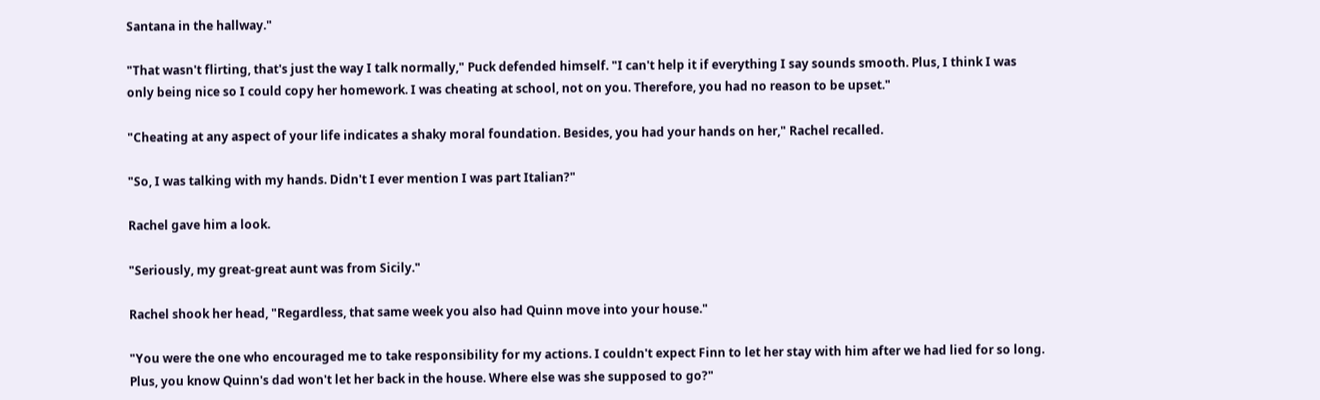Santana in the hallway."

"That wasn't flirting, that's just the way I talk normally," Puck defended himself. "I can't help it if everything I say sounds smooth. Plus, I think I was only being nice so I could copy her homework. I was cheating at school, not on you. Therefore, you had no reason to be upset."

"Cheating at any aspect of your life indicates a shaky moral foundation. Besides, you had your hands on her," Rachel recalled.

"So, I was talking with my hands. Didn't I ever mention I was part Italian?"

Rachel gave him a look.

"Seriously, my great-great aunt was from Sicily."

Rachel shook her head, "Regardless, that same week you also had Quinn move into your house."

"You were the one who encouraged me to take responsibility for my actions. I couldn't expect Finn to let her stay with him after we had lied for so long. Plus, you know Quinn's dad won't let her back in the house. Where else was she supposed to go?"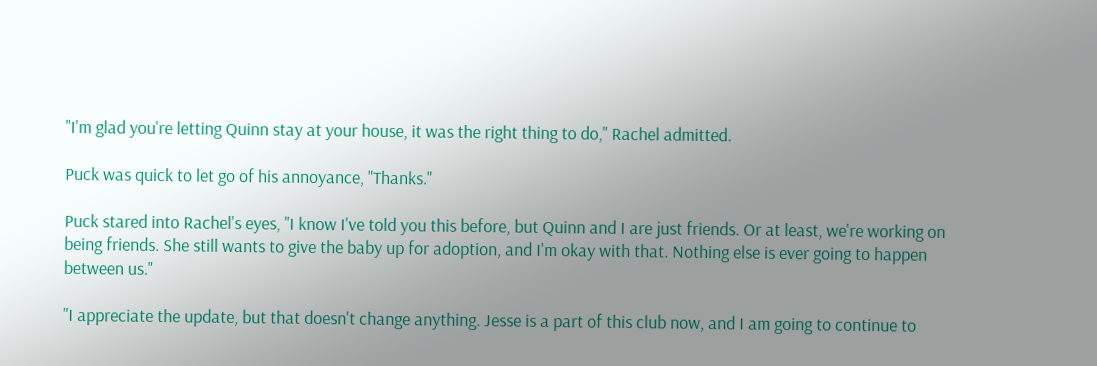"I'm glad you're letting Quinn stay at your house, it was the right thing to do," Rachel admitted.

Puck was quick to let go of his annoyance, "Thanks."

Puck stared into Rachel's eyes, "I know I've told you this before, but Quinn and I are just friends. Or at least, we're working on being friends. She still wants to give the baby up for adoption, and I'm okay with that. Nothing else is ever going to happen between us."

"I appreciate the update, but that doesn't change anything. Jesse is a part of this club now, and I am going to continue to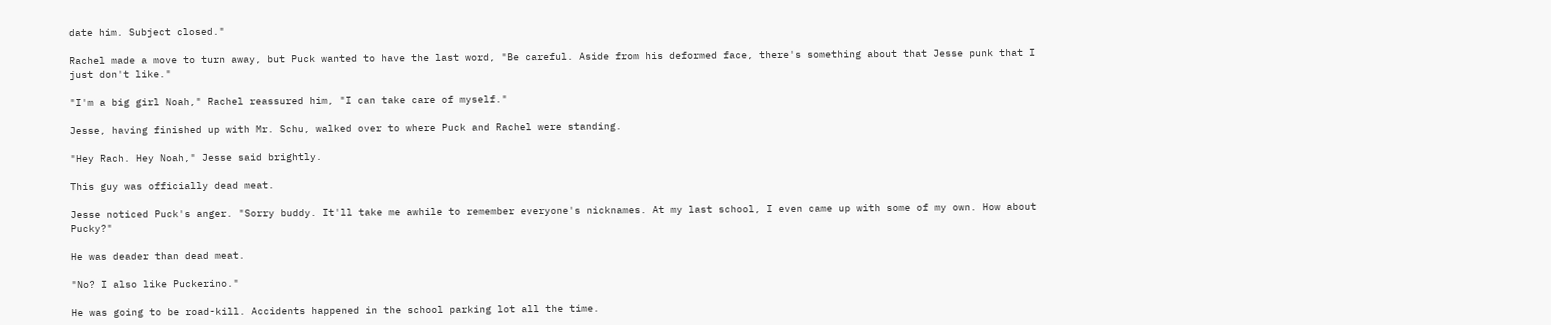date him. Subject closed."

Rachel made a move to turn away, but Puck wanted to have the last word, "Be careful. Aside from his deformed face, there's something about that Jesse punk that I just don't like."

"I'm a big girl Noah," Rachel reassured him, "I can take care of myself."

Jesse, having finished up with Mr. Schu, walked over to where Puck and Rachel were standing.

"Hey Rach. Hey Noah," Jesse said brightly.

This guy was officially dead meat.

Jesse noticed Puck's anger. "Sorry buddy. It'll take me awhile to remember everyone's nicknames. At my last school, I even came up with some of my own. How about Pucky?"

He was deader than dead meat.

"No? I also like Puckerino."

He was going to be road-kill. Accidents happened in the school parking lot all the time.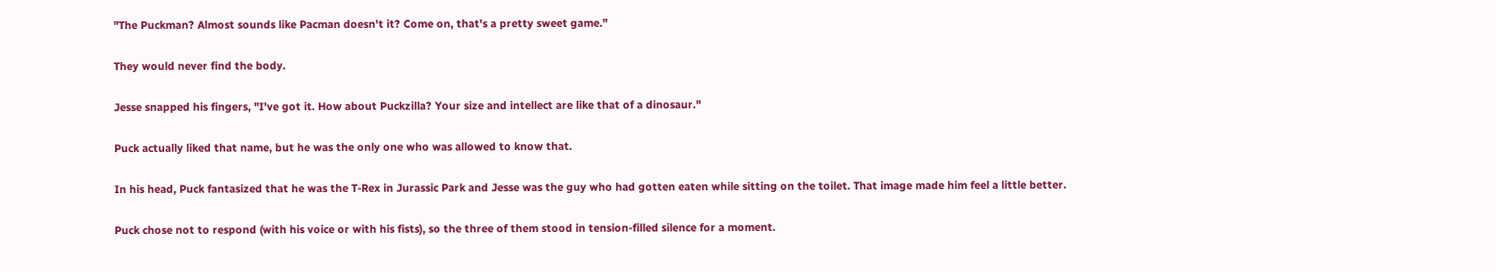"The Puckman? Almost sounds like Pacman doesn't it? Come on, that's a pretty sweet game."

They would never find the body.

Jesse snapped his fingers, "I've got it. How about Puckzilla? Your size and intellect are like that of a dinosaur."

Puck actually liked that name, but he was the only one who was allowed to know that.

In his head, Puck fantasized that he was the T-Rex in Jurassic Park and Jesse was the guy who had gotten eaten while sitting on the toilet. That image made him feel a little better.

Puck chose not to respond (with his voice or with his fists), so the three of them stood in tension-filled silence for a moment.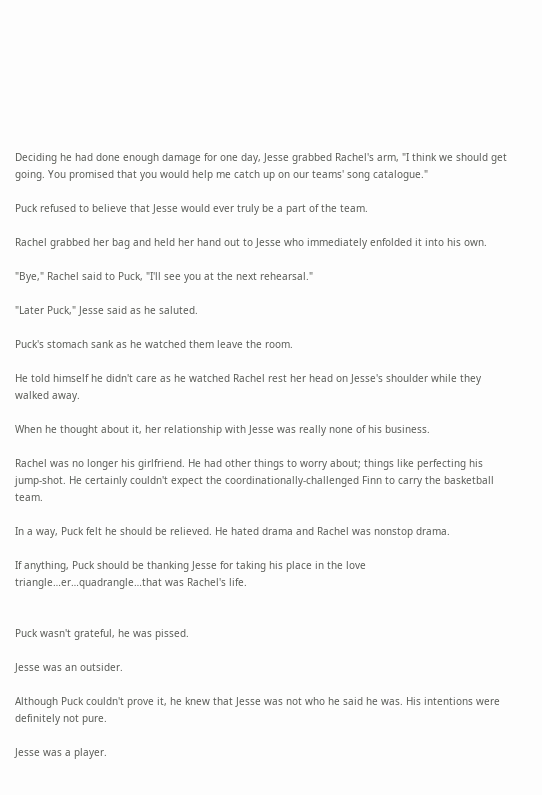Deciding he had done enough damage for one day, Jesse grabbed Rachel's arm, "I think we should get going. You promised that you would help me catch up on our teams' song catalogue."

Puck refused to believe that Jesse would ever truly be a part of the team.

Rachel grabbed her bag and held her hand out to Jesse who immediately enfolded it into his own.

"Bye," Rachel said to Puck, "I'll see you at the next rehearsal."

"Later Puck," Jesse said as he saluted.

Puck's stomach sank as he watched them leave the room.

He told himself he didn't care as he watched Rachel rest her head on Jesse's shoulder while they walked away.

When he thought about it, her relationship with Jesse was really none of his business.

Rachel was no longer his girlfriend. He had other things to worry about; things like perfecting his jump-shot. He certainly couldn't expect the coordinationally-challenged Finn to carry the basketball team.

In a way, Puck felt he should be relieved. He hated drama and Rachel was nonstop drama.

If anything, Puck should be thanking Jesse for taking his place in the love triangle…er…quadrangle…that was Rachel's life.


Puck wasn't grateful, he was pissed.

Jesse was an outsider.

Although Puck couldn't prove it, he knew that Jesse was not who he said he was. His intentions were definitely not pure.

Jesse was a player.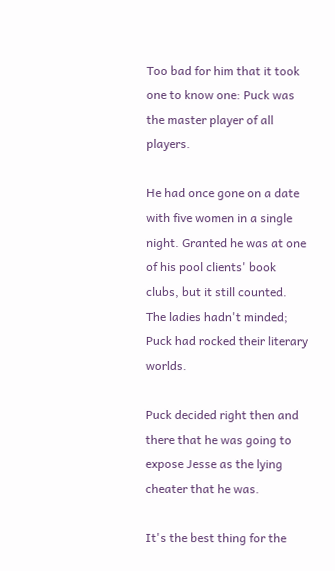Too bad for him that it took one to know one: Puck was the master player of all players.

He had once gone on a date with five women in a single night. Granted he was at one of his pool clients' book clubs, but it still counted. The ladies hadn't minded; Puck had rocked their literary worlds.

Puck decided right then and there that he was going to expose Jesse as the lying cheater that he was.

It's the best thing for the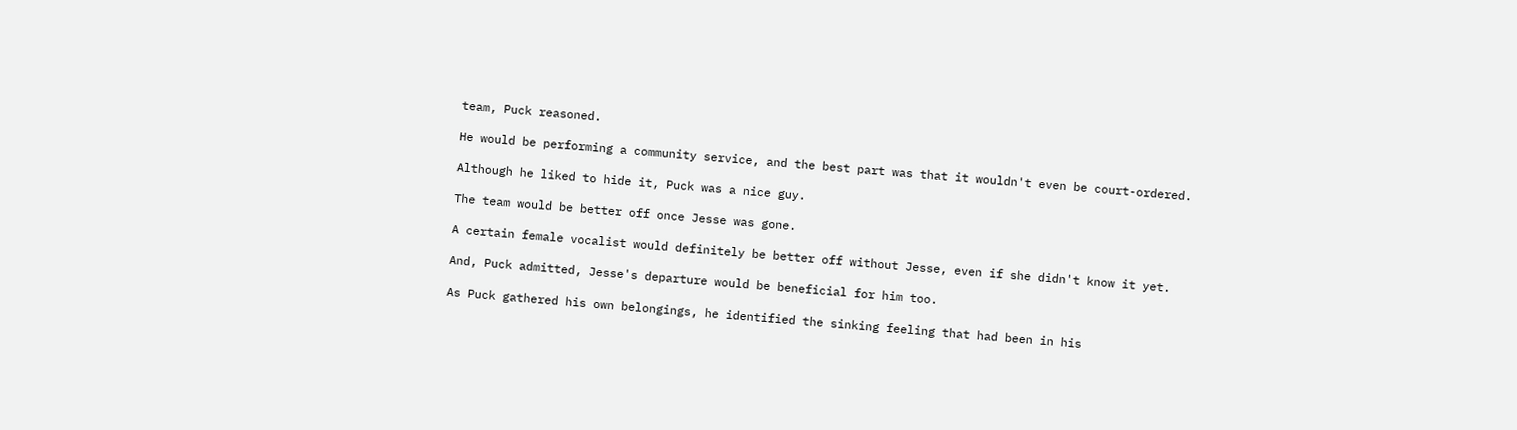team, Puck reasoned.

He would be performing a community service, and the best part was that it wouldn't even be court-ordered.

Although he liked to hide it, Puck was a nice guy.

The team would be better off once Jesse was gone.

A certain female vocalist would definitely be better off without Jesse, even if she didn't know it yet.

And, Puck admitted, Jesse's departure would be beneficial for him too.

As Puck gathered his own belongings, he identified the sinking feeling that had been in his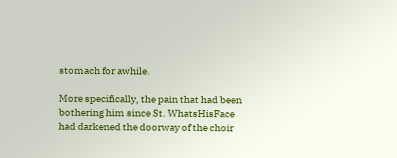stomach for awhile.

More specifically, the pain that had been bothering him since St. WhatsHisFace had darkened the doorway of the choir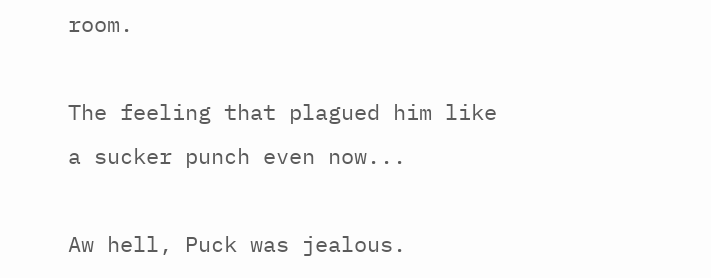room.

The feeling that plagued him like a sucker punch even now...

Aw hell, Puck was jealous.